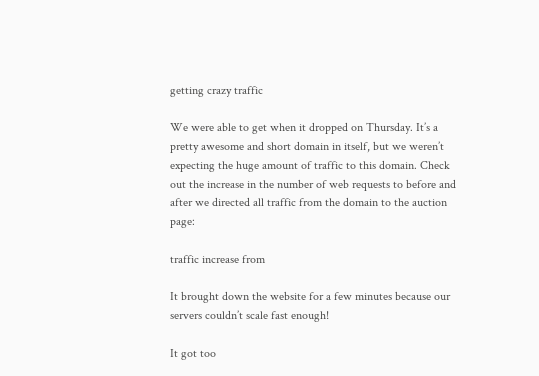getting crazy traffic

We were able to get when it dropped on Thursday. It’s a pretty awesome and short domain in itself, but we weren’t expecting the huge amount of traffic to this domain. Check out the increase in the number of web requests to before and after we directed all traffic from the domain to the auction page:

traffic increase from

It brought down the website for a few minutes because our servers couldn’t scale fast enough!

It got too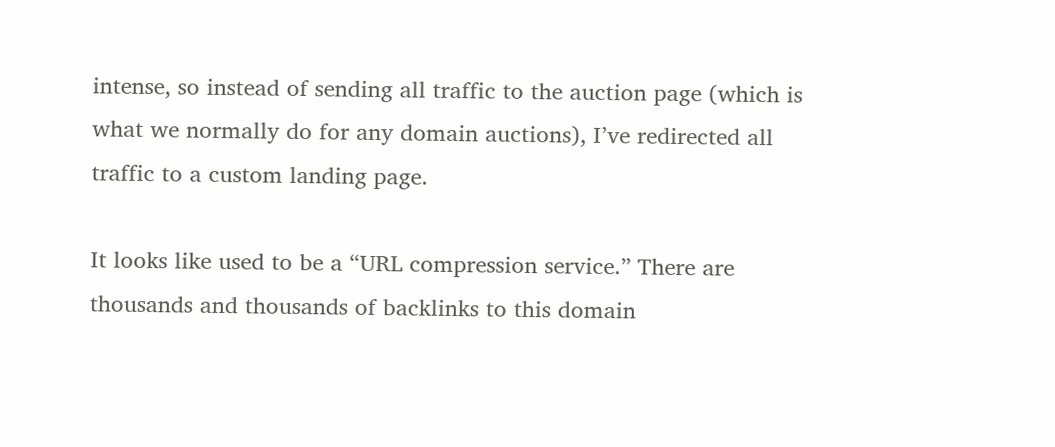intense, so instead of sending all traffic to the auction page (which is what we normally do for any domain auctions), I’ve redirected all traffic to a custom landing page.

It looks like used to be a “URL compression service.” There are thousands and thousands of backlinks to this domain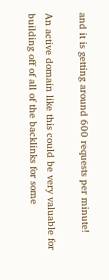and it is getting around 600 requests per minute!

An active domain like this could be very valuable for building off of all of the backlinks for some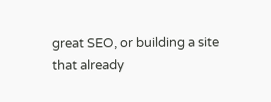great SEO, or building a site that already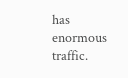has enormous traffic.